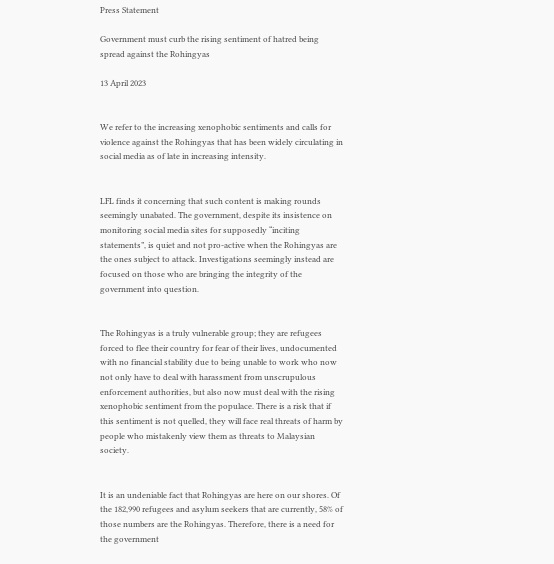Press Statement

Government must curb the rising sentiment of hatred being spread against the Rohingyas

13 April 2023


We refer to the increasing xenophobic sentiments and calls for violence against the Rohingyas that has been widely circulating in social media as of late in increasing intensity.


LFL finds it concerning that such content is making rounds seemingly unabated. The government, despite its insistence on monitoring social media sites for supposedly “inciting statements”, is quiet and not pro-active when the Rohingyas are the ones subject to attack. Investigations seemingly instead are focused on those who are bringing the integrity of the government into question.


The Rohingyas is a truly vulnerable group; they are refugees forced to flee their country for fear of their lives, undocumented with no financial stability due to being unable to work who now not only have to deal with harassment from unscrupulous enforcement authorities, but also now must deal with the rising xenophobic sentiment from the populace. There is a risk that if this sentiment is not quelled, they will face real threats of harm by people who mistakenly view them as threats to Malaysian society.


It is an undeniable fact that Rohingyas are here on our shores. Of the 182,990 refugees and asylum seekers that are currently, 58% of those numbers are the Rohingyas. Therefore, there is a need for the government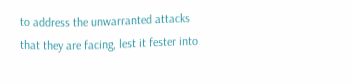to address the unwarranted attacks that they are facing, lest it fester into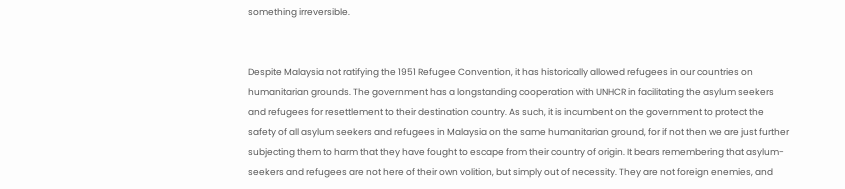something irreversible.


Despite Malaysia not ratifying the 1951 Refugee Convention, it has historically allowed refugees in our countries on humanitarian grounds. The government has a longstanding cooperation with UNHCR in facilitating the asylum seekers and refugees for resettlement to their destination country. As such, it is incumbent on the government to protect the safety of all asylum seekers and refugees in Malaysia on the same humanitarian ground, for if not then we are just further subjecting them to harm that they have fought to escape from their country of origin. It bears remembering that asylum-seekers and refugees are not here of their own volition, but simply out of necessity. They are not foreign enemies, and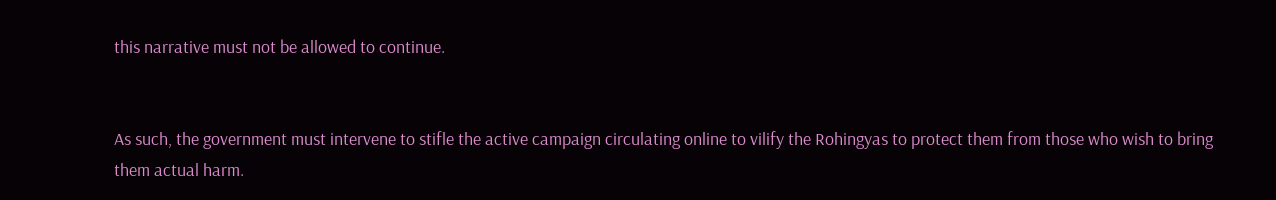this narrative must not be allowed to continue.


As such, the government must intervene to stifle the active campaign circulating online to vilify the Rohingyas to protect them from those who wish to bring them actual harm.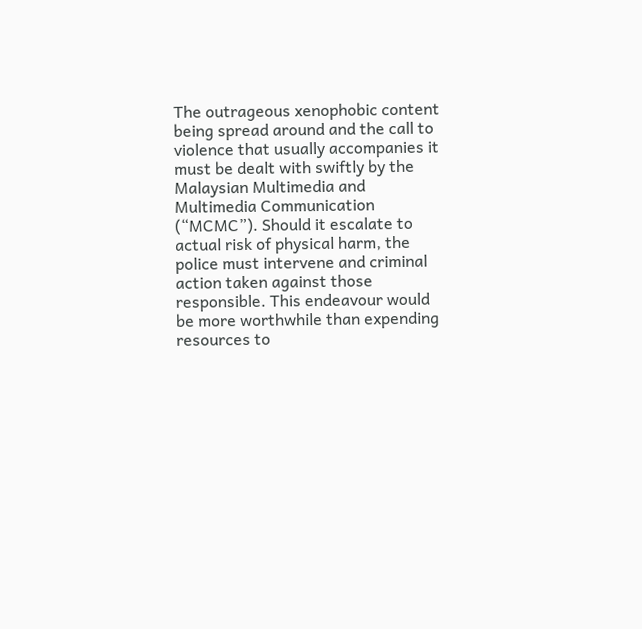The outrageous xenophobic content being spread around and the call to violence that usually accompanies it must be dealt with swiftly by the Malaysian Multimedia and Multimedia Communication (“MCMC”). Should it escalate to actual risk of physical harm, the police must intervene and criminal action taken against those responsible. This endeavour would be more worthwhile than expending resources to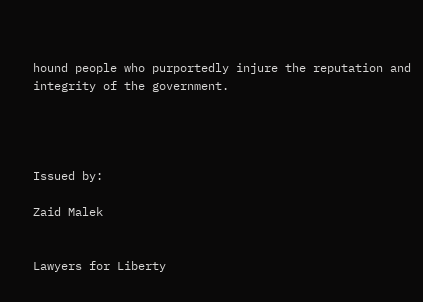hound people who purportedly injure the reputation and integrity of the government.




Issued by:

Zaid Malek


Lawyers for Liberty